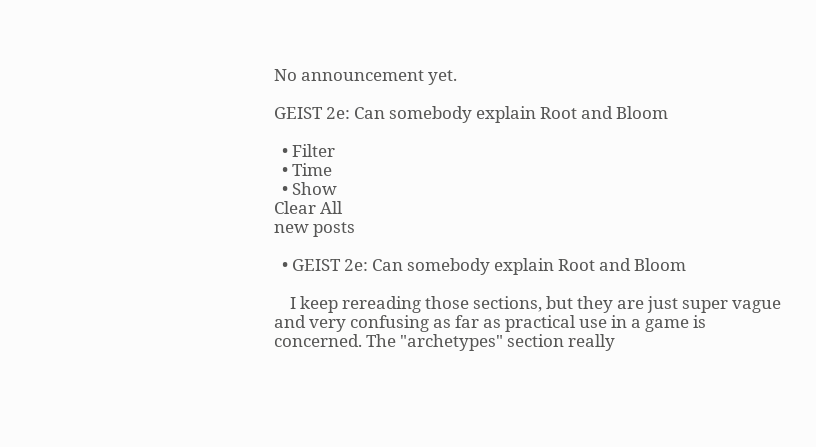No announcement yet.

GEIST 2e: Can somebody explain Root and Bloom

  • Filter
  • Time
  • Show
Clear All
new posts

  • GEIST 2e: Can somebody explain Root and Bloom

    I keep rereading those sections, but they are just super vague and very confusing as far as practical use in a game is concerned. The "archetypes" section really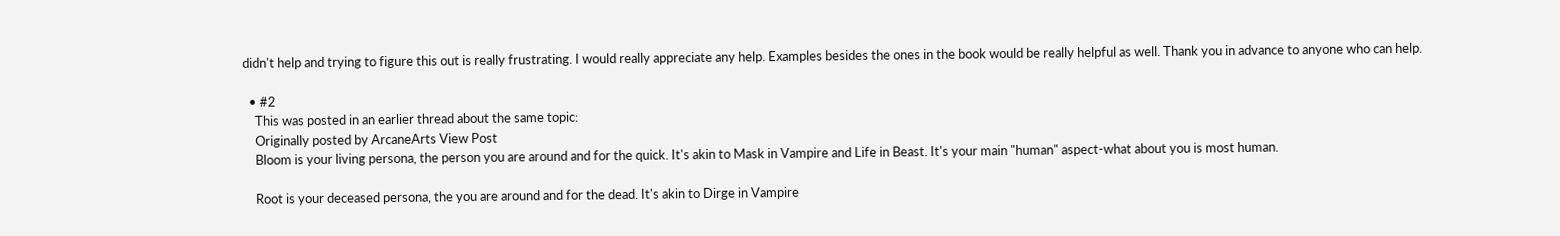didn't help and trying to figure this out is really frustrating. I would really appreciate any help. Examples besides the ones in the book would be really helpful as well. Thank you in advance to anyone who can help.

  • #2
    This was posted in an earlier thread about the same topic:
    Originally posted by ArcaneArts View Post
    Bloom is your living persona, the person you are around and for the quick. It's akin to Mask in Vampire and Life in Beast. It's your main "human" aspect-what about you is most human.

    Root is your deceased persona, the you are around and for the dead. It's akin to Dirge in Vampire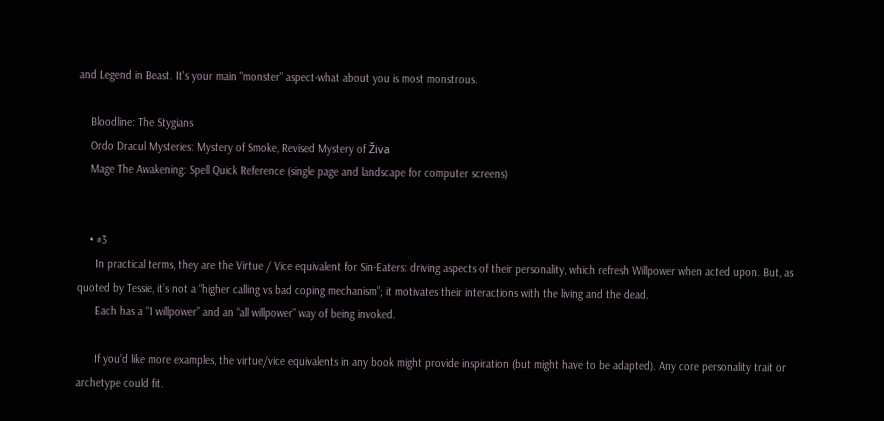and Legend in Beast. It's your main "monster" aspect-what about you is most monstrous.

    Bloodline: The Stygians
    Ordo Dracul Mysteries: Mystery of Smoke, Revised Mystery of Živa
    Mage The Awakening: Spell Quick Reference (single page and landscape for computer screens)


    • #3
      In practical terms, they are the Virtue / Vice equivalent for Sin-Eaters: driving aspects of their personality, which refresh Willpower when acted upon. But, as quoted by Tessie, it’s not a “higher calling vs bad coping mechanism”; it motivates their interactions with the living and the dead.
      Each has a “1 willpower” and an “all willpower” way of being invoked.

      If you’d like more examples, the virtue/vice equivalents in any book might provide inspiration (but might have to be adapted). Any core personality trait or archetype could fit.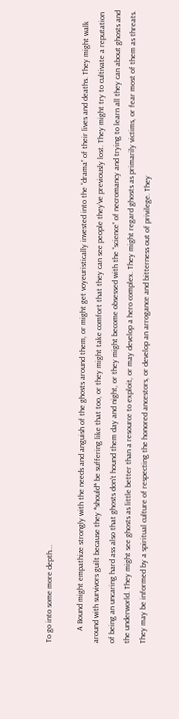To go into some more depth...

      A Bound might empathize strongly with the needs and anguish of the ghosts around them, or might get voyeuristically invested into the “drama” of their lives and deaths. They might walk around with survivors guilt because they *should* be suffering like that too, or they might take comfort that they can see people they’ve previously lost. They might try to cultivate a reputation of being an uncaring hard ass also that ghosts don’t hound them day and night, or they might become obsessed with the “science” of necromancy and trying to learn all they can about ghosts and the underworld. They might see ghosts as little better than a resource to exploit, or may develop a hero complex. They might regard ghosts as primarily victims, or fear most of them as threats. They may be informed by a spiritual culture of respecting the honored ancestors, or develop an arrogance and bitterness out of privilege. They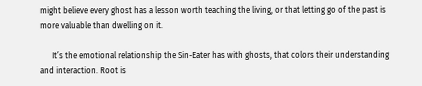might believe every ghost has a lesson worth teaching the living, or that letting go of the past is more valuable than dwelling on it.

      It’s the emotional relationship the Sin-Eater has with ghosts, that colors their understanding and interaction. Root is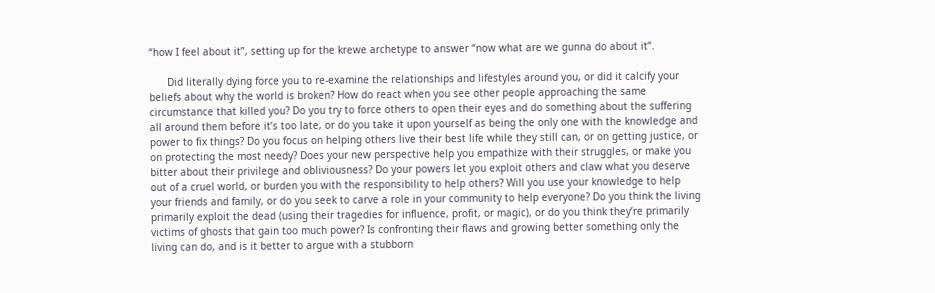“how I feel about it”, setting up for the krewe archetype to answer “now what are we gunna do about it”.

      Did literally dying force you to re-examine the relationships and lifestyles around you, or did it calcify your beliefs about why the world is broken? How do react when you see other people approaching the same circumstance that killed you? Do you try to force others to open their eyes and do something about the suffering all around them before it’s too late, or do you take it upon yourself as being the only one with the knowledge and power to fix things? Do you focus on helping others live their best life while they still can, or on getting justice, or on protecting the most needy? Does your new perspective help you empathize with their struggles, or make you bitter about their privilege and obliviousness? Do your powers let you exploit others and claw what you deserve out of a cruel world, or burden you with the responsibility to help others? Will you use your knowledge to help your friends and family, or do you seek to carve a role in your community to help everyone? Do you think the living primarily exploit the dead (using their tragedies for influence, profit, or magic), or do you think they’re primarily victims of ghosts that gain too much power? Is confronting their flaws and growing better something only the living can do, and is it better to argue with a stubborn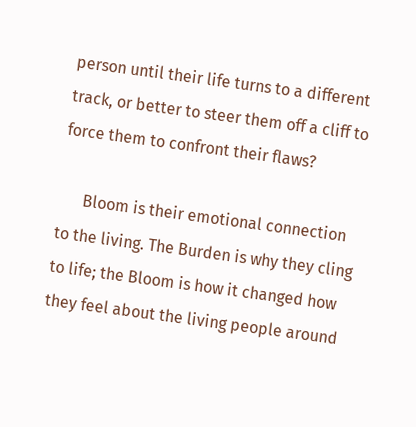person until their life turns to a different track, or better to steer them off a cliff to force them to confront their flaws?

      Bloom is their emotional connection to the living. The Burden is why they cling to life; the Bloom is how it changed how they feel about the living people around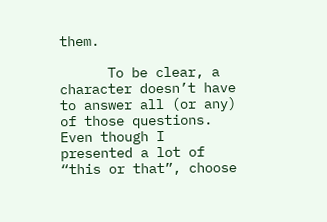them.

      To be clear, a character doesn’t have to answer all (or any) of those questions. Even though I presented a lot of “this or that”, choose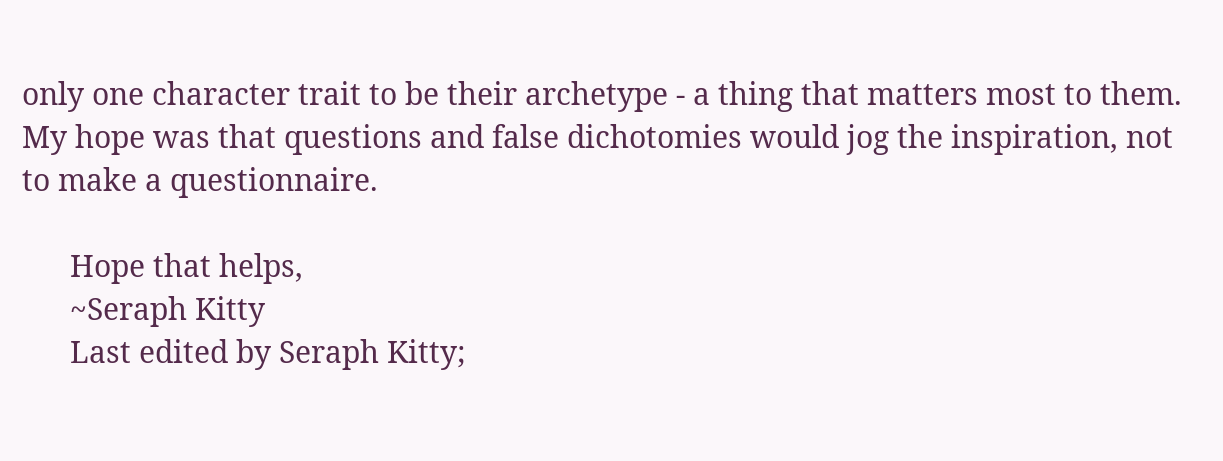only one character trait to be their archetype - a thing that matters most to them. My hope was that questions and false dichotomies would jog the inspiration, not to make a questionnaire.

      Hope that helps,
      ~Seraph Kitty
      Last edited by Seraph Kitty;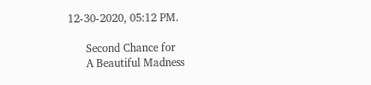12-30-2020, 05:12 PM.

      Second Chance for
      A Beautiful Madness